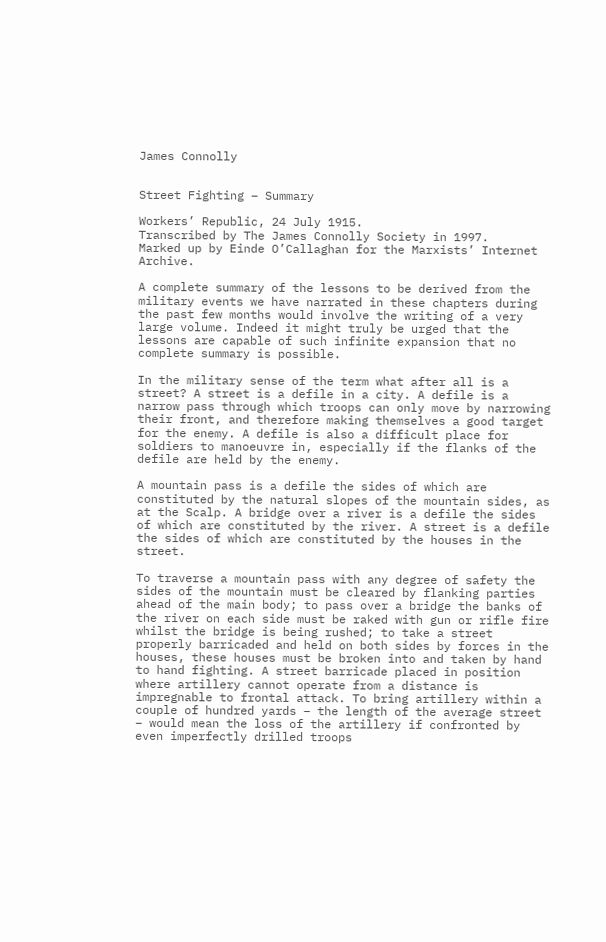James Connolly


Street Fighting – Summary

Workers’ Republic, 24 July 1915.
Transcribed by The James Connolly Society in 1997.
Marked up by Einde O’Callaghan for the Marxists’ Internet Archive.

A complete summary of the lessons to be derived from the military events we have narrated in these chapters during the past few months would involve the writing of a very large volume. Indeed it might truly be urged that the lessons are capable of such infinite expansion that no complete summary is possible.

In the military sense of the term what after all is a street? A street is a defile in a city. A defile is a narrow pass through which troops can only move by narrowing their front, and therefore making themselves a good target for the enemy. A defile is also a difficult place for soldiers to manoeuvre in, especially if the flanks of the defile are held by the enemy.

A mountain pass is a defile the sides of which are constituted by the natural slopes of the mountain sides, as at the Scalp. A bridge over a river is a defile the sides of which are constituted by the river. A street is a defile the sides of which are constituted by the houses in the street.

To traverse a mountain pass with any degree of safety the sides of the mountain must be cleared by flanking parties ahead of the main body; to pass over a bridge the banks of the river on each side must be raked with gun or rifle fire whilst the bridge is being rushed; to take a street properly barricaded and held on both sides by forces in the houses, these houses must be broken into and taken by hand to hand fighting. A street barricade placed in position where artillery cannot operate from a distance is impregnable to frontal attack. To bring artillery within a couple of hundred yards – the length of the average street – would mean the loss of the artillery if confronted by even imperfectly drilled troops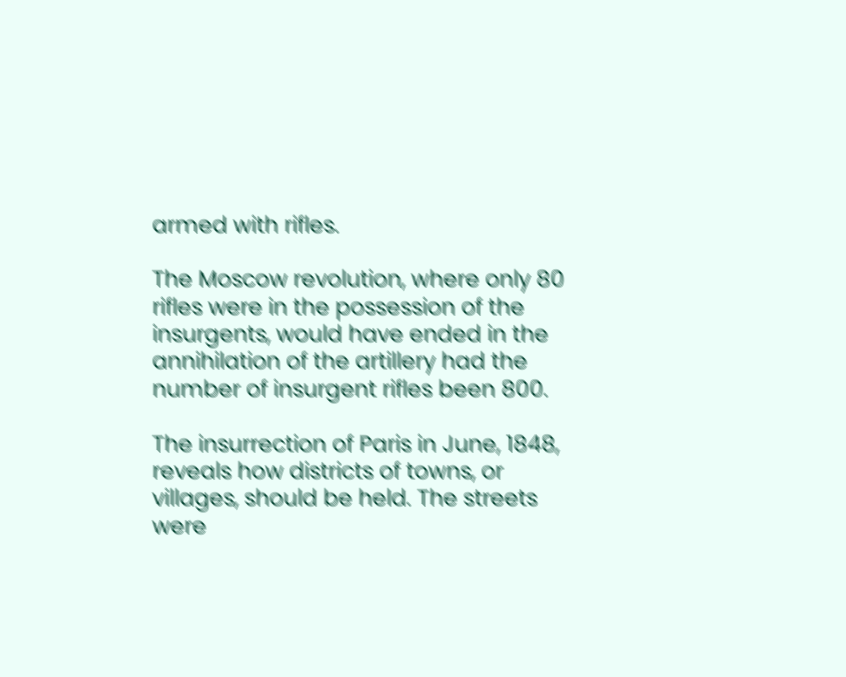armed with rifles.

The Moscow revolution, where only 80 rifles were in the possession of the insurgents, would have ended in the annihilation of the artillery had the number of insurgent rifles been 800.

The insurrection of Paris in June, 1848, reveals how districts of towns, or villages, should be held. The streets were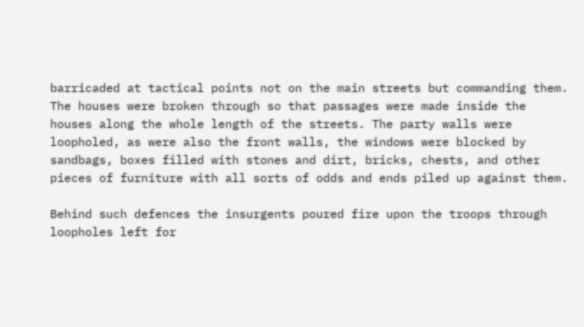barricaded at tactical points not on the main streets but commanding them. The houses were broken through so that passages were made inside the houses along the whole length of the streets. The party walls were loopholed, as were also the front walls, the windows were blocked by sandbags, boxes filled with stones and dirt, bricks, chests, and other pieces of furniture with all sorts of odds and ends piled up against them.

Behind such defences the insurgents poured fire upon the troops through loopholes left for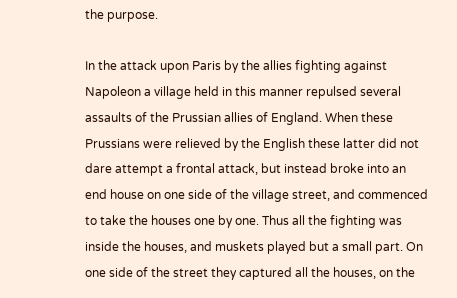the purpose.

In the attack upon Paris by the allies fighting against Napoleon a village held in this manner repulsed several assaults of the Prussian allies of England. When these Prussians were relieved by the English these latter did not dare attempt a frontal attack, but instead broke into an end house on one side of the village street, and commenced to take the houses one by one. Thus all the fighting was inside the houses, and muskets played but a small part. On one side of the street they captured all the houses, on the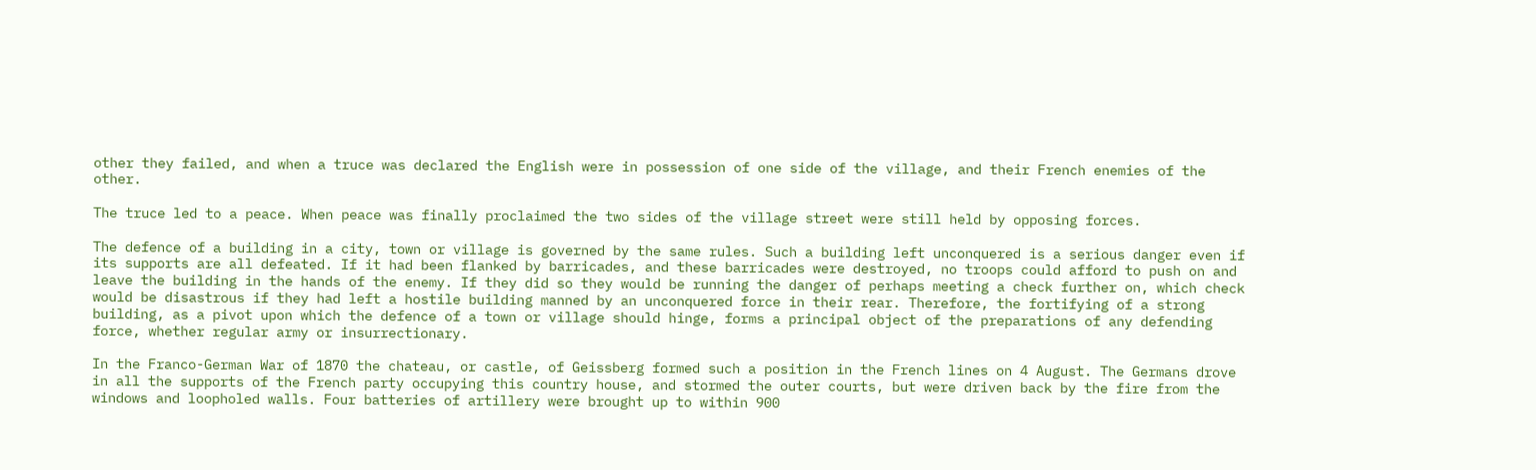other they failed, and when a truce was declared the English were in possession of one side of the village, and their French enemies of the other.

The truce led to a peace. When peace was finally proclaimed the two sides of the village street were still held by opposing forces.

The defence of a building in a city, town or village is governed by the same rules. Such a building left unconquered is a serious danger even if its supports are all defeated. If it had been flanked by barricades, and these barricades were destroyed, no troops could afford to push on and leave the building in the hands of the enemy. If they did so they would be running the danger of perhaps meeting a check further on, which check would be disastrous if they had left a hostile building manned by an unconquered force in their rear. Therefore, the fortifying of a strong building, as a pivot upon which the defence of a town or village should hinge, forms a principal object of the preparations of any defending force, whether regular army or insurrectionary.

In the Franco-German War of 1870 the chateau, or castle, of Geissberg formed such a position in the French lines on 4 August. The Germans drove in all the supports of the French party occupying this country house, and stormed the outer courts, but were driven back by the fire from the windows and loopholed walls. Four batteries of artillery were brought up to within 900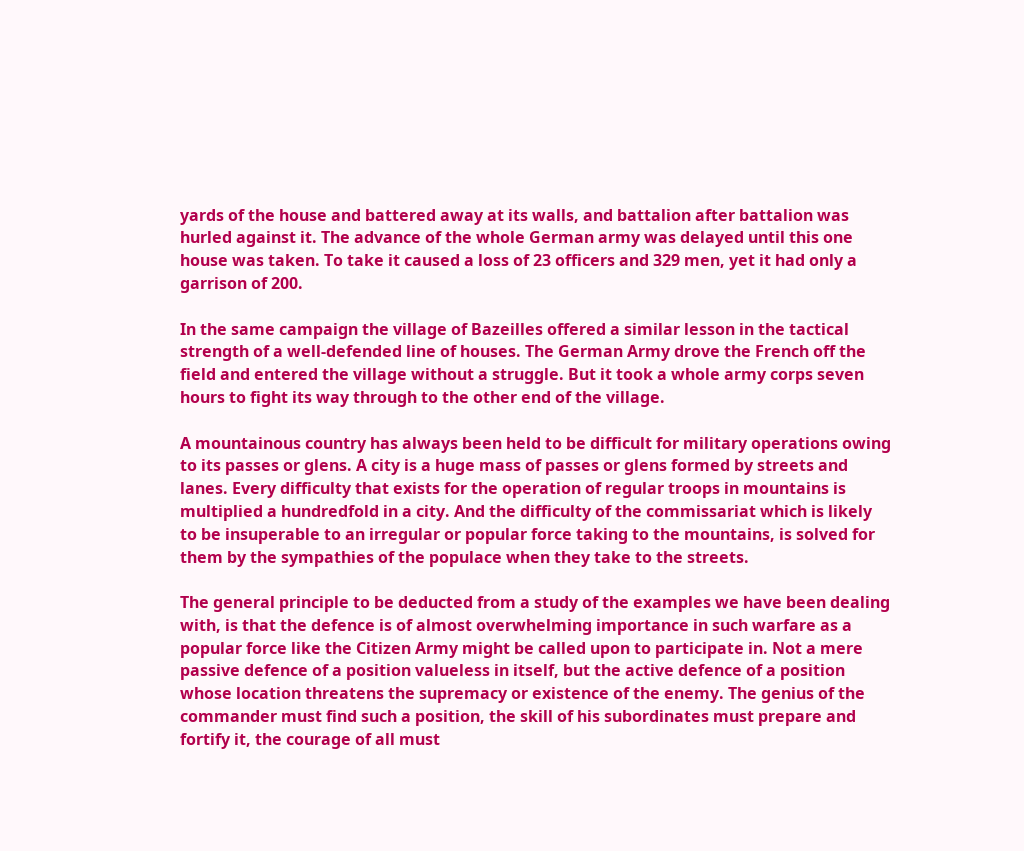yards of the house and battered away at its walls, and battalion after battalion was hurled against it. The advance of the whole German army was delayed until this one house was taken. To take it caused a loss of 23 officers and 329 men, yet it had only a garrison of 200.

In the same campaign the village of Bazeilles offered a similar lesson in the tactical strength of a well-defended line of houses. The German Army drove the French off the field and entered the village without a struggle. But it took a whole army corps seven hours to fight its way through to the other end of the village.

A mountainous country has always been held to be difficult for military operations owing to its passes or glens. A city is a huge mass of passes or glens formed by streets and lanes. Every difficulty that exists for the operation of regular troops in mountains is multiplied a hundredfold in a city. And the difficulty of the commissariat which is likely to be insuperable to an irregular or popular force taking to the mountains, is solved for them by the sympathies of the populace when they take to the streets.

The general principle to be deducted from a study of the examples we have been dealing with, is that the defence is of almost overwhelming importance in such warfare as a popular force like the Citizen Army might be called upon to participate in. Not a mere passive defence of a position valueless in itself, but the active defence of a position whose location threatens the supremacy or existence of the enemy. The genius of the commander must find such a position, the skill of his subordinates must prepare and fortify it, the courage of all must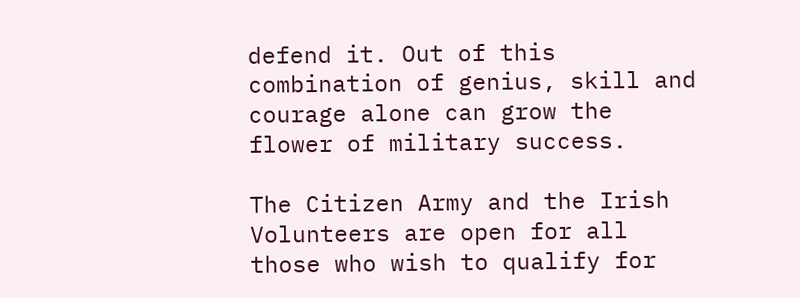defend it. Out of this combination of genius, skill and courage alone can grow the flower of military success.

The Citizen Army and the Irish Volunteers are open for all those who wish to qualify for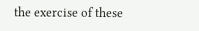the exercise of these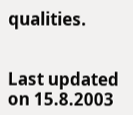qualities.


Last updated on 15.8.2003